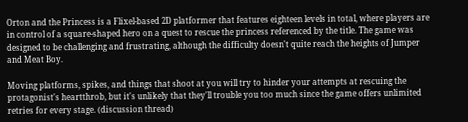Orton and the Princess is a Flixel-based 2D platformer that features eighteen levels in total, where players are in control of a square-shaped hero on a quest to rescue the princess referenced by the title. The game was designed to be challenging and frustrating, although the difficulty doesn't quite reach the heights of Jumper and Meat Boy.

Moving platforms, spikes, and things that shoot at you will try to hinder your attempts at rescuing the protagonist's heartthrob, but it's unlikely that they'll trouble you too much since the game offers unlimited retries for every stage. (discussion thread)